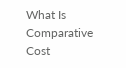What Is Comparative Cost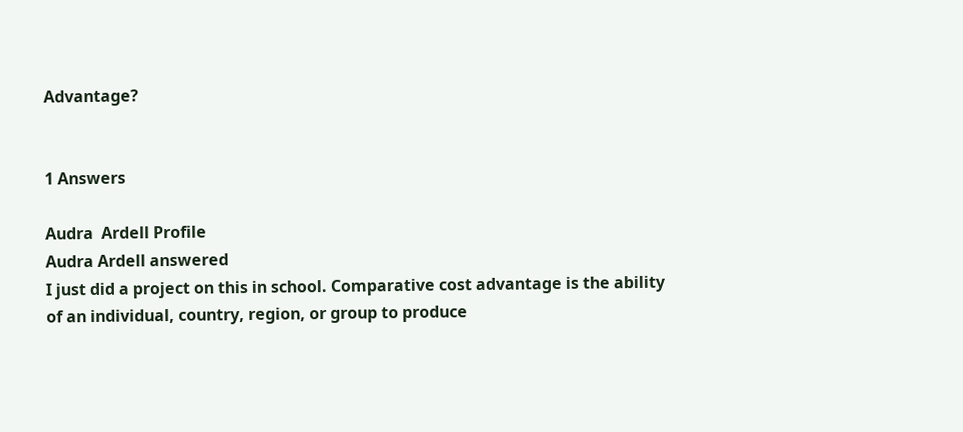Advantage?


1 Answers

Audra  Ardell Profile
Audra Ardell answered
I just did a project on this in school. Comparative cost advantage is the ability of an individual, country, region, or group to produce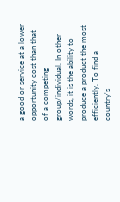a good or service at a lower opportunity cost than that of a competing group/individual. In other words, it is the ability to produce a product the most efficiently. To find a country's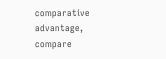comparative advantage, compare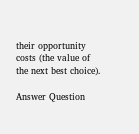their opportunity costs (the value of the next best choice).

Answer Question